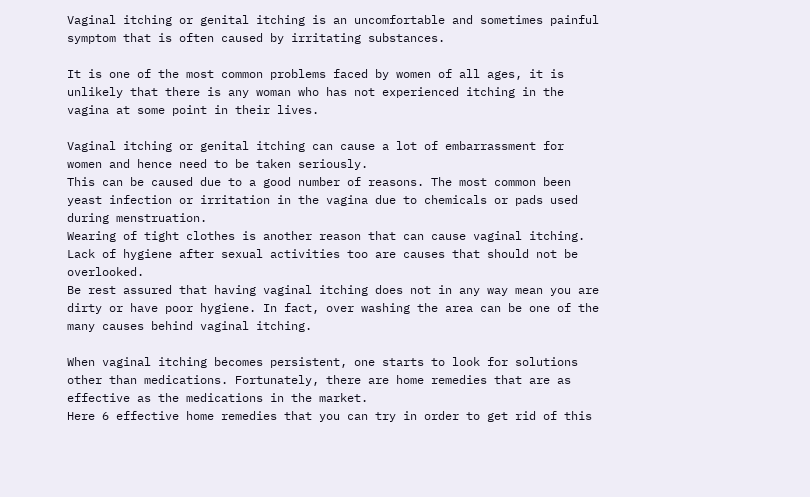Vaginal itching or genital itching is an uncomfortable and sometimes painful symptom that is often caused by irritating substances.

It is one of the most common problems faced by women of all ages, it is unlikely that there is any woman who has not experienced itching in the vagina at some point in their lives.

Vaginal itching or genital itching can cause a lot of embarrassment for women and hence need to be taken seriously.
This can be caused due to a good number of reasons. The most common been yeast infection or irritation in the vagina due to chemicals or pads used during menstruation.
Wearing of tight clothes is another reason that can cause vaginal itching. Lack of hygiene after sexual activities too are causes that should not be overlooked.
Be rest assured that having vaginal itching does not in any way mean you are dirty or have poor hygiene. In fact, over washing the area can be one of the many causes behind vaginal itching.

When vaginal itching becomes persistent, one starts to look for solutions other than medications. Fortunately, there are home remedies that are as effective as the medications in the market.
Here 6 effective home remedies that you can try in order to get rid of this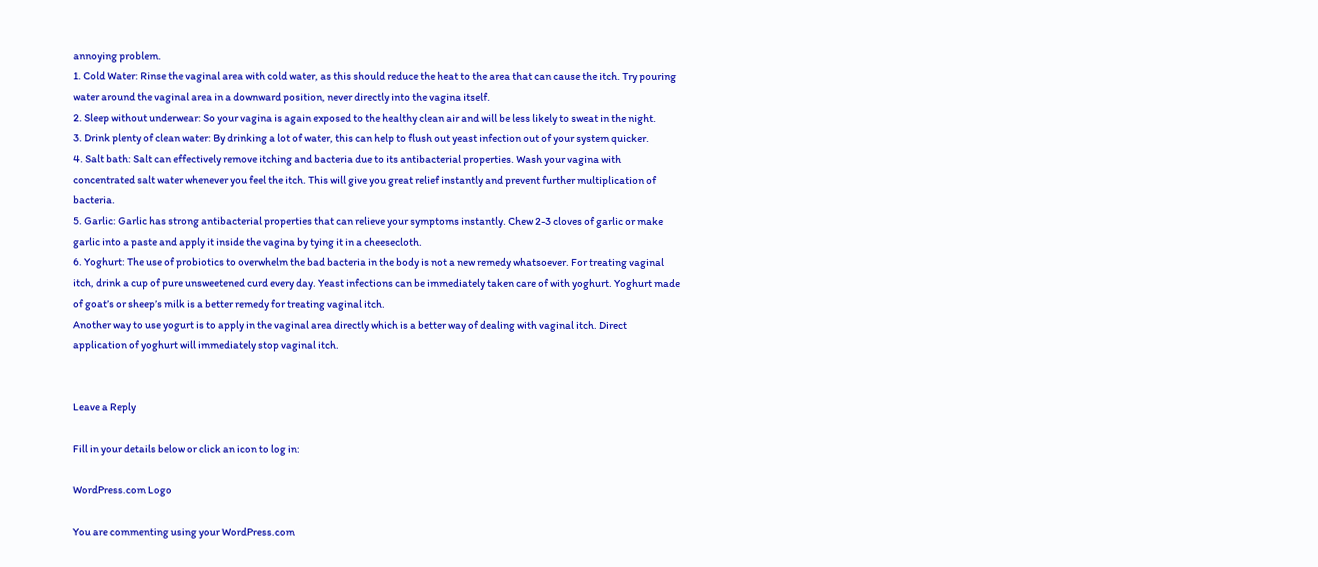annoying problem.
1. Cold Water: Rinse the vaginal area with cold water, as this should reduce the heat to the area that can cause the itch. Try pouring water around the vaginal area in a downward position, never directly into the vagina itself.
2. Sleep without underwear: So your vagina is again exposed to the healthy clean air and will be less likely to sweat in the night.
3. Drink plenty of clean water: By drinking a lot of water, this can help to flush out yeast infection out of your system quicker.
4. Salt bath: Salt can effectively remove itching and bacteria due to its antibacterial properties. Wash your vagina with concentrated salt water whenever you feel the itch. This will give you great relief instantly and prevent further multiplication of bacteria.
5. Garlic: Garlic has strong antibacterial properties that can relieve your symptoms instantly. Chew 2-3 cloves of garlic or make garlic into a paste and apply it inside the vagina by tying it in a cheesecloth.
6. Yoghurt: The use of probiotics to overwhelm the bad bacteria in the body is not a new remedy whatsoever. For treating vaginal itch, drink a cup of pure unsweetened curd every day. Yeast infections can be immediately taken care of with yoghurt. Yoghurt made of goat’s or sheep’s milk is a better remedy for treating vaginal itch.
Another way to use yogurt is to apply in the vaginal area directly which is a better way of dealing with vaginal itch. Direct application of yoghurt will immediately stop vaginal itch.


Leave a Reply

Fill in your details below or click an icon to log in:

WordPress.com Logo

You are commenting using your WordPress.com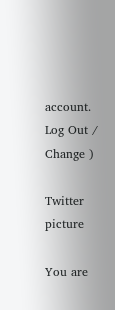account. Log Out / Change )

Twitter picture

You are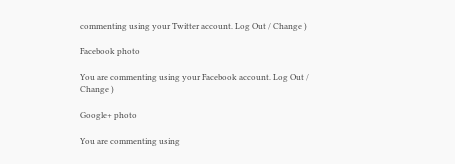commenting using your Twitter account. Log Out / Change )

Facebook photo

You are commenting using your Facebook account. Log Out / Change )

Google+ photo

You are commenting using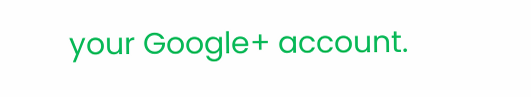your Google+ account.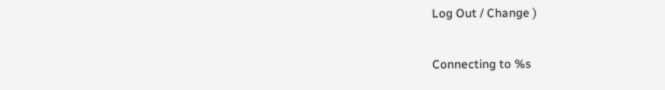Log Out / Change )

Connecting to %s